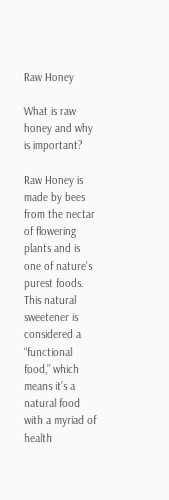Raw Honey

What is raw honey and why is important?

Raw Honey is made by bees from the nectar of flowering plants and is one of nature’s purest foods. This natural sweetener is considered a “functional food,” which means it’s a natural food with a myriad of health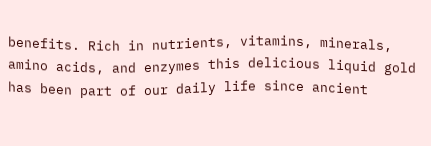benefits. Rich in nutrients, vitamins, minerals, amino acids, and enzymes this delicious liquid gold has been part of our daily life since ancient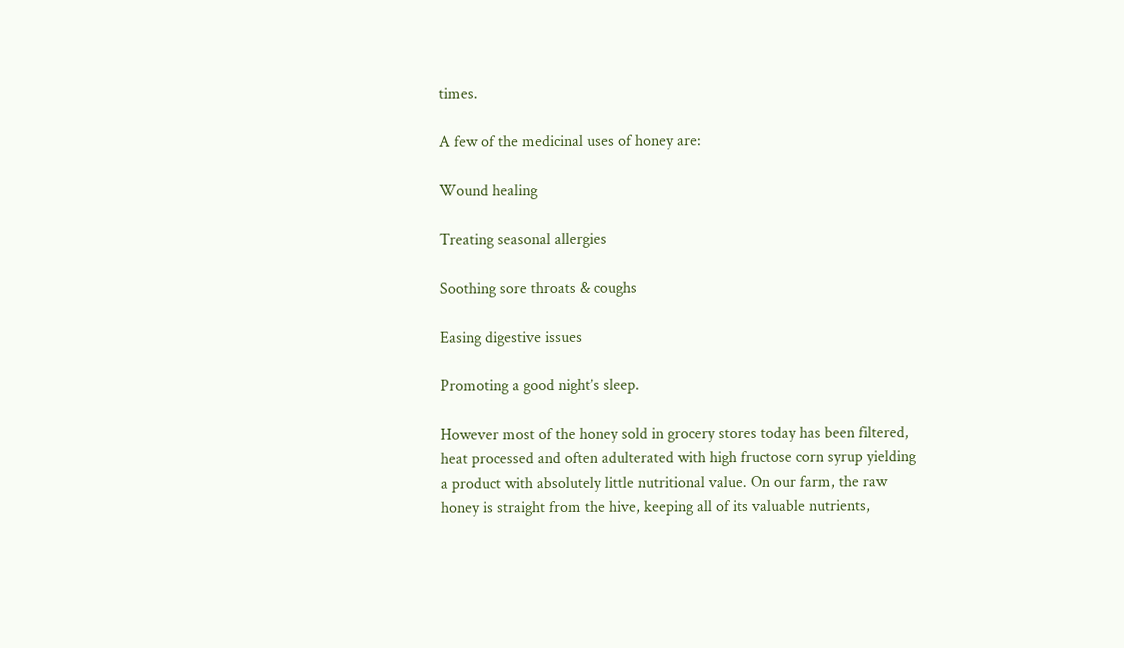times.

A few of the medicinal uses of honey are:

Wound healing

Treating seasonal allergies

Soothing sore throats & coughs

Easing digestive issues

Promoting a good night’s sleep.

However most of the honey sold in grocery stores today has been filtered, heat processed and often adulterated with high fructose corn syrup yielding a product with absolutely little nutritional value. On our farm, the raw honey is straight from the hive, keeping all of its valuable nutrients,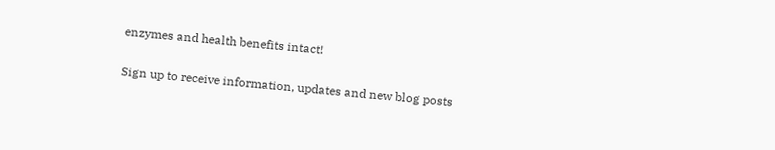enzymes and health benefits intact!

Sign up to receive information, updates and new blog posts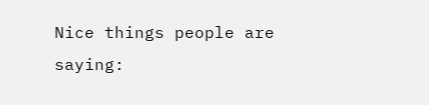Nice things people are saying: